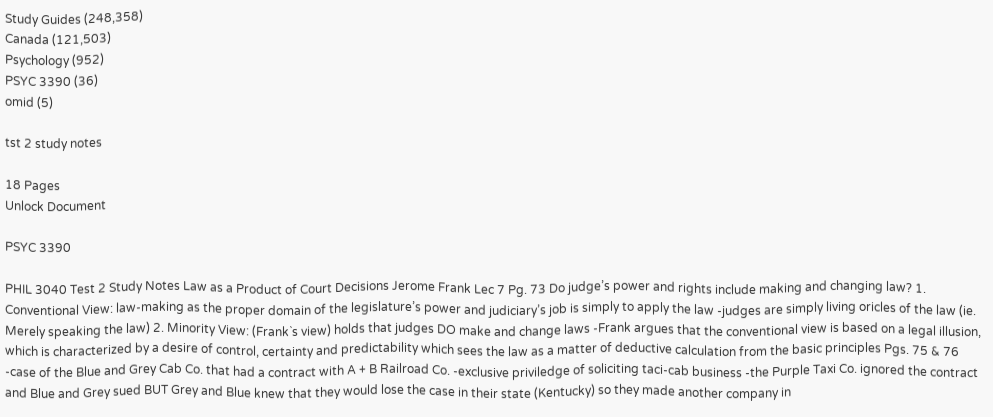Study Guides (248,358)
Canada (121,503)
Psychology (952)
PSYC 3390 (36)
omid (5)

tst 2 study notes

18 Pages
Unlock Document

PSYC 3390

PHIL 3040 Test 2 Study Notes Law as a Product of Court Decisions Jerome Frank Lec 7 Pg. 73 Do judge’s power and rights include making and changing law? 1. Conventional View: law-making as the proper domain of the legislature’s power and judiciary’s job is simply to apply the law -judges are simply living oricles of the law (ie. Merely speaking the law) 2. Minority View: (Frank`s view) holds that judges DO make and change laws -Frank argues that the conventional view is based on a legal illusion, which is characterized by a desire of control, certainty and predictability which sees the law as a matter of deductive calculation from the basic principles Pgs. 75 & 76 -case of the Blue and Grey Cab Co. that had a contract with A + B Railroad Co. -exclusive priviledge of soliciting taci-cab business -the Purple Taxi Co. ignored the contract and Blue and Grey sued BUT Grey and Blue knew that they would lose the case in their state (Kentucky) so they made another company in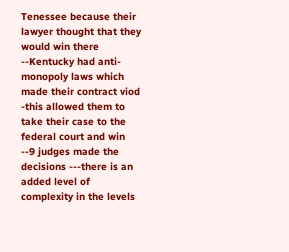Tenessee because their lawyer thought that they would win there --Kentucky had anti-monopoly laws which made their contract viod -this allowed them to take their case to the federal court and win --9 judges made the decisions ---there is an added level of complexity in the levels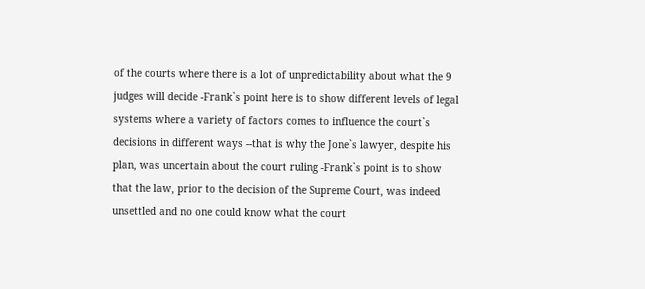of the courts where there is a lot of unpredictability about what the 9 judges will decide -Frank`s point here is to show different levels of legal systems where a variety of factors comes to influence the court`s decisions in different ways --that is why the Jone`s lawyer, despite his plan, was uncertain about the court ruling -Frank`s point is to show that the law, prior to the decision of the Supreme Court, was indeed unsettled and no one could know what the court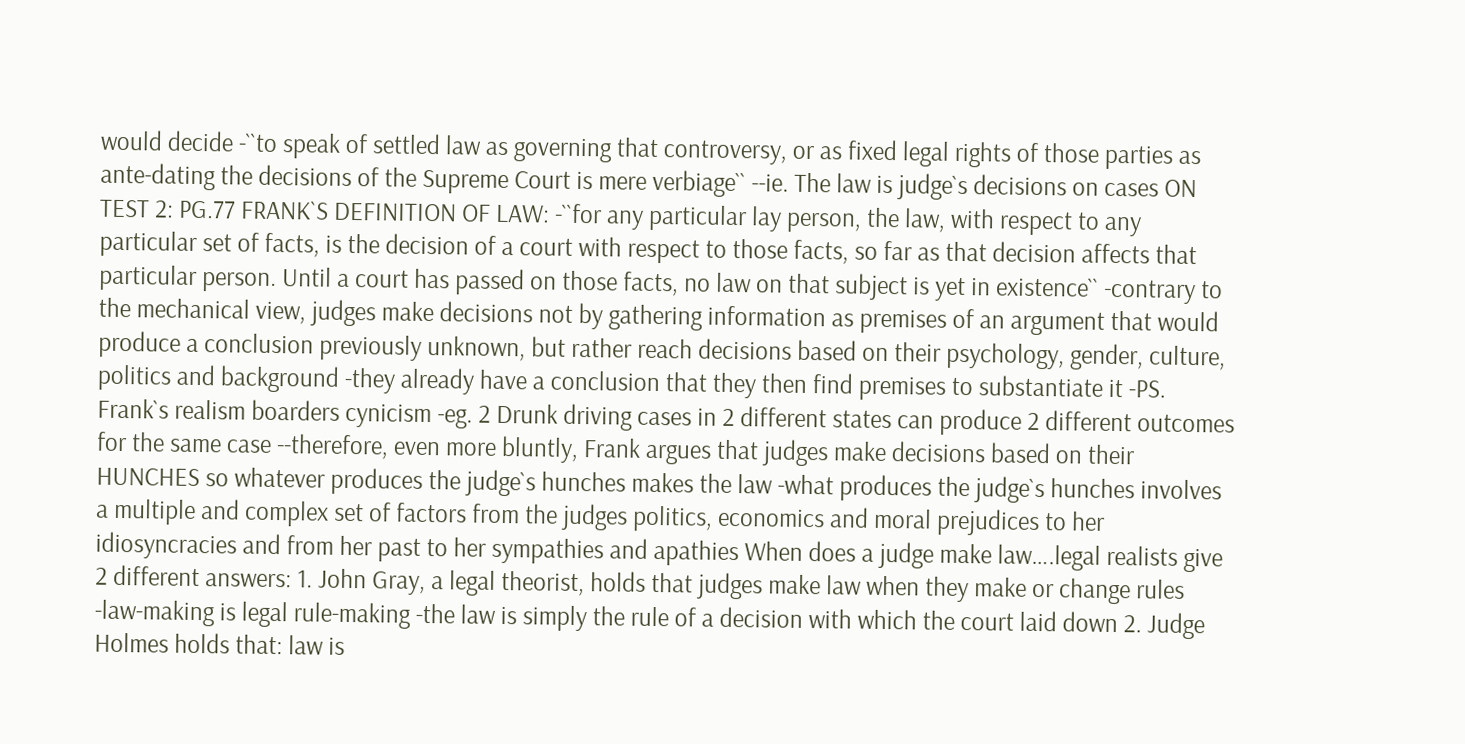would decide -``to speak of settled law as governing that controversy, or as fixed legal rights of those parties as ante-dating the decisions of the Supreme Court is mere verbiage`` --ie. The law is judge`s decisions on cases ON TEST 2: PG.77 FRANK`S DEFINITION OF LAW: -``for any particular lay person, the law, with respect to any particular set of facts, is the decision of a court with respect to those facts, so far as that decision affects that particular person. Until a court has passed on those facts, no law on that subject is yet in existence`` -contrary to the mechanical view, judges make decisions not by gathering information as premises of an argument that would produce a conclusion previously unknown, but rather reach decisions based on their psychology, gender, culture, politics and background -they already have a conclusion that they then find premises to substantiate it -PS. Frank`s realism boarders cynicism -eg. 2 Drunk driving cases in 2 different states can produce 2 different outcomes for the same case --therefore, even more bluntly, Frank argues that judges make decisions based on their HUNCHES so whatever produces the judge`s hunches makes the law -what produces the judge`s hunches involves a multiple and complex set of factors from the judges politics, economics and moral prejudices to her idiosyncracies and from her past to her sympathies and apathies When does a judge make law….legal realists give 2 different answers: 1. John Gray, a legal theorist, holds that judges make law when they make or change rules -law-making is legal rule-making -the law is simply the rule of a decision with which the court laid down 2. Judge Holmes holds that: law is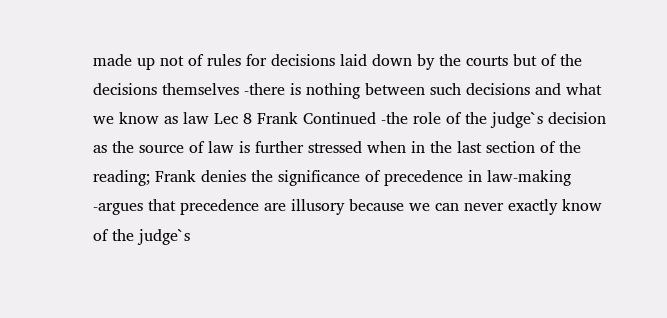made up not of rules for decisions laid down by the courts but of the decisions themselves -there is nothing between such decisions and what we know as law Lec 8 Frank Continued -the role of the judge`s decision as the source of law is further stressed when in the last section of the reading; Frank denies the significance of precedence in law-making -argues that precedence are illusory because we can never exactly know of the judge`s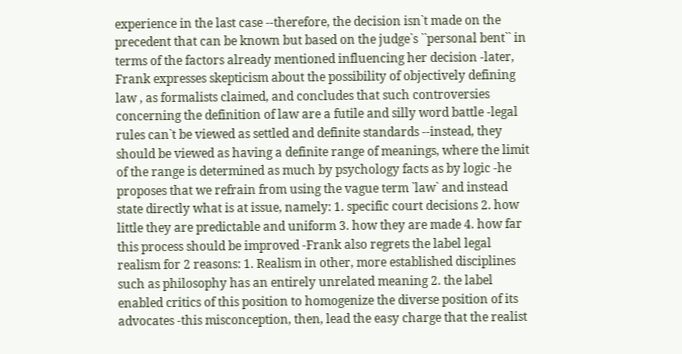experience in the last case --therefore, the decision isn`t made on the precedent that can be known but based on the judge`s ``personal bent`` in terms of the factors already mentioned influencing her decision -later, Frank expresses skepticism about the possibility of objectively defining law , as formalists claimed, and concludes that such controversies concerning the definition of law are a futile and silly word battle -legal rules can`t be viewed as settled and definite standards --instead, they should be viewed as having a definite range of meanings, where the limit of the range is determined as much by psychology facts as by logic -he proposes that we refrain from using the vague term `law` and instead state directly what is at issue, namely: 1. specific court decisions 2. how little they are predictable and uniform 3. how they are made 4. how far this process should be improved -Frank also regrets the label legal realism for 2 reasons: 1. Realism in other, more established disciplines such as philosophy has an entirely unrelated meaning 2. the label enabled critics of this position to homogenize the diverse position of its advocates -this misconception, then, lead the easy charge that the realist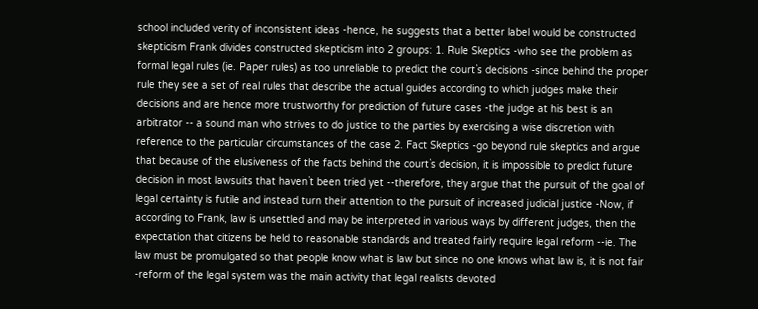school included verity of inconsistent ideas -hence, he suggests that a better label would be constructed skepticism Frank divides constructed skepticism into 2 groups: 1. Rule Skeptics -who see the problem as formal legal rules (ie. Paper rules) as too unreliable to predict the court`s decisions -since behind the proper rule they see a set of real rules that describe the actual guides according to which judges make their decisions and are hence more trustworthy for prediction of future cases -the judge at his best is an arbitrator -- a sound man who strives to do justice to the parties by exercising a wise discretion with reference to the particular circumstances of the case 2. Fact Skeptics -go beyond rule skeptics and argue that because of the elusiveness of the facts behind the court`s decision, it is impossible to predict future decision in most lawsuits that haven`t been tried yet --therefore, they argue that the pursuit of the goal of legal certainty is futile and instead turn their attention to the pursuit of increased judicial justice -Now, if according to Frank, law is unsettled and may be interpreted in various ways by different judges, then the expectation that citizens be held to reasonable standards and treated fairly require legal reform --ie. The law must be promulgated so that people know what is law but since no one knows what law is, it is not fair -reform of the legal system was the main activity that legal realists devoted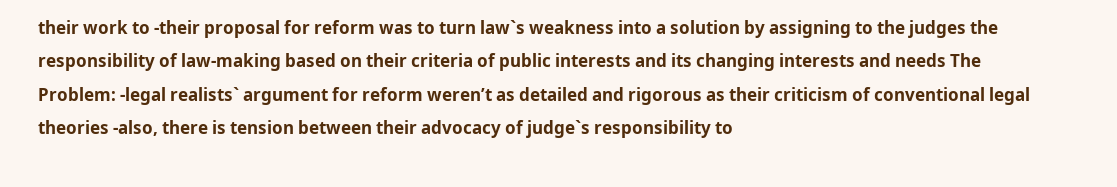their work to -their proposal for reform was to turn law`s weakness into a solution by assigning to the judges the responsibility of law-making based on their criteria of public interests and its changing interests and needs The Problem: -legal realists` argument for reform weren’t as detailed and rigorous as their criticism of conventional legal theories -also, there is tension between their advocacy of judge`s responsibility to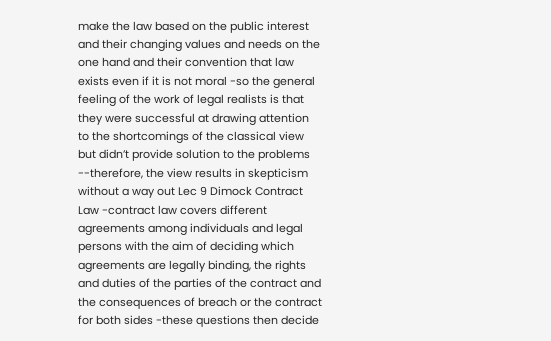make the law based on the public interest and their changing values and needs on the one hand and their convention that law exists even if it is not moral -so the general feeling of the work of legal realists is that they were successful at drawing attention to the shortcomings of the classical view but didn’t provide solution to the problems --therefore, the view results in skepticism without a way out Lec 9 Dimock Contract Law -contract law covers different agreements among individuals and legal persons with the aim of deciding which agreements are legally binding, the rights and duties of the parties of the contract and the consequences of breach or the contract for both sides -these questions then decide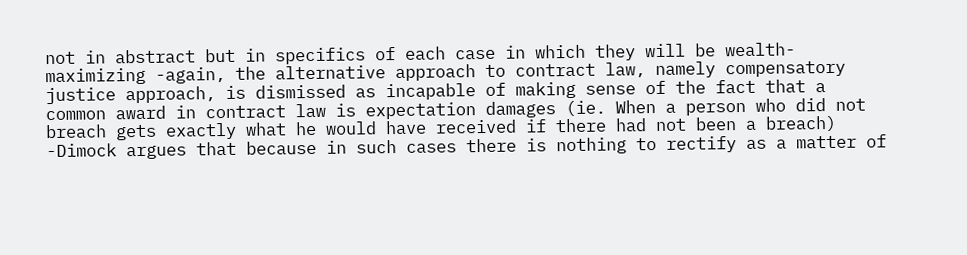not in abstract but in specifics of each case in which they will be wealth-maximizing -again, the alternative approach to contract law, namely compensatory justice approach, is dismissed as incapable of making sense of the fact that a common award in contract law is expectation damages (ie. When a person who did not breach gets exactly what he would have received if there had not been a breach) -Dimock argues that because in such cases there is nothing to rectify as a matter of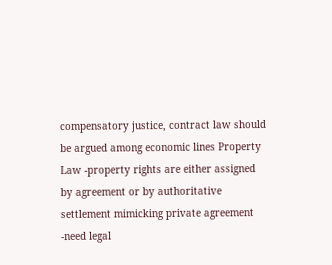compensatory justice, contract law should be argued among economic lines Property Law -property rights are either assigned by agreement or by authoritative settlement mimicking private agreement -need legal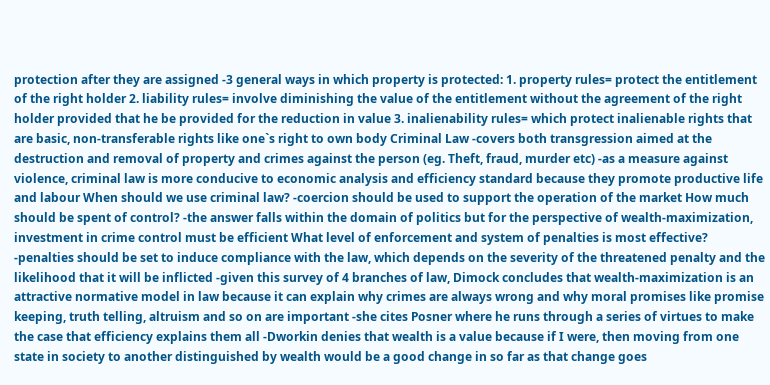protection after they are assigned -3 general ways in which property is protected: 1. property rules= protect the entitlement of the right holder 2. liability rules= involve diminishing the value of the entitlement without the agreement of the right holder provided that he be provided for the reduction in value 3. inalienability rules= which protect inalienable rights that are basic, non-transferable rights like one`s right to own body Criminal Law -covers both transgression aimed at the destruction and removal of property and crimes against the person (eg. Theft, fraud, murder etc) -as a measure against violence, criminal law is more conducive to economic analysis and efficiency standard because they promote productive life and labour When should we use criminal law? -coercion should be used to support the operation of the market How much should be spent of control? -the answer falls within the domain of politics but for the perspective of wealth-maximization, investment in crime control must be efficient What level of enforcement and system of penalties is most effective? -penalties should be set to induce compliance with the law, which depends on the severity of the threatened penalty and the likelihood that it will be inflicted -given this survey of 4 branches of law, Dimock concludes that wealth-maximization is an attractive normative model in law because it can explain why crimes are always wrong and why moral promises like promise keeping, truth telling, altruism and so on are important -she cites Posner where he runs through a series of virtues to make the case that efficiency explains them all -Dworkin denies that wealth is a value because if I were, then moving from one state in society to another distinguished by wealth would be a good change in so far as that change goes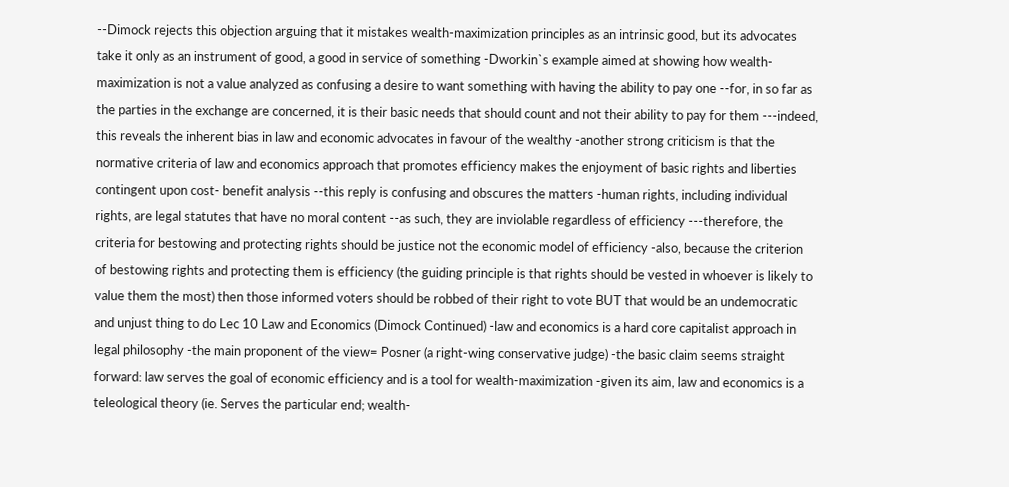--Dimock rejects this objection arguing that it mistakes wealth-maximization principles as an intrinsic good, but its advocates take it only as an instrument of good, a good in service of something -Dworkin`s example aimed at showing how wealth-maximization is not a value analyzed as confusing a desire to want something with having the ability to pay one --for, in so far as the parties in the exchange are concerned, it is their basic needs that should count and not their ability to pay for them ---indeed, this reveals the inherent bias in law and economic advocates in favour of the wealthy -another strong criticism is that the normative criteria of law and economics approach that promotes efficiency makes the enjoyment of basic rights and liberties contingent upon cost- benefit analysis --this reply is confusing and obscures the matters -human rights, including individual rights, are legal statutes that have no moral content --as such, they are inviolable regardless of efficiency ---therefore, the criteria for bestowing and protecting rights should be justice not the economic model of efficiency -also, because the criterion of bestowing rights and protecting them is efficiency (the guiding principle is that rights should be vested in whoever is likely to value them the most) then those informed voters should be robbed of their right to vote BUT that would be an undemocratic and unjust thing to do Lec 10 Law and Economics (Dimock Continued) -law and economics is a hard core capitalist approach in legal philosophy -the main proponent of the view= Posner (a right-wing conservative judge) -the basic claim seems straight forward: law serves the goal of economic efficiency and is a tool for wealth-maximization -given its aim, law and economics is a teleological theory (ie. Serves the particular end; wealth-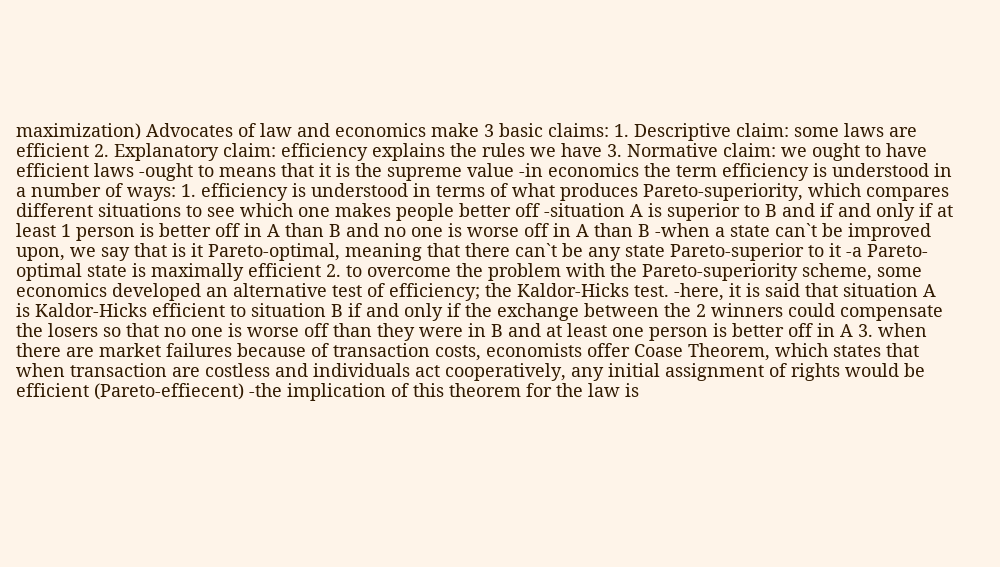maximization) Advocates of law and economics make 3 basic claims: 1. Descriptive claim: some laws are efficient 2. Explanatory claim: efficiency explains the rules we have 3. Normative claim: we ought to have efficient laws -ought to means that it is the supreme value -in economics the term efficiency is understood in a number of ways: 1. efficiency is understood in terms of what produces Pareto-superiority, which compares different situations to see which one makes people better off -situation A is superior to B and if and only if at least 1 person is better off in A than B and no one is worse off in A than B -when a state can`t be improved upon, we say that is it Pareto-optimal, meaning that there can`t be any state Pareto-superior to it -a Pareto-optimal state is maximally efficient 2. to overcome the problem with the Pareto-superiority scheme, some economics developed an alternative test of efficiency; the Kaldor-Hicks test. -here, it is said that situation A is Kaldor-Hicks efficient to situation B if and only if the exchange between the 2 winners could compensate the losers so that no one is worse off than they were in B and at least one person is better off in A 3. when there are market failures because of transaction costs, economists offer Coase Theorem, which states that when transaction are costless and individuals act cooperatively, any initial assignment of rights would be efficient (Pareto-effiecent) -the implication of this theorem for the law is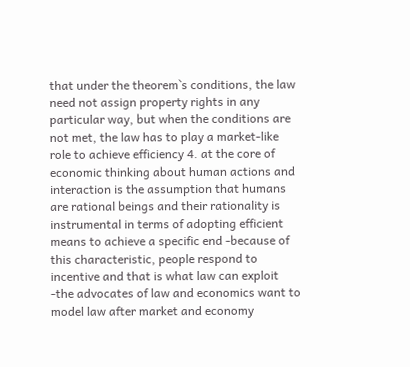that under the theorem`s conditions, the law need not assign property rights in any particular way, but when the conditions are not met, the law has to play a market-like role to achieve efficiency 4. at the core of economic thinking about human actions and interaction is the assumption that humans are rational beings and their rationality is instrumental in terms of adopting efficient means to achieve a specific end -because of this characteristic, people respond to incentive and that is what law can exploit -the advocates of law and economics want to model law after market and economy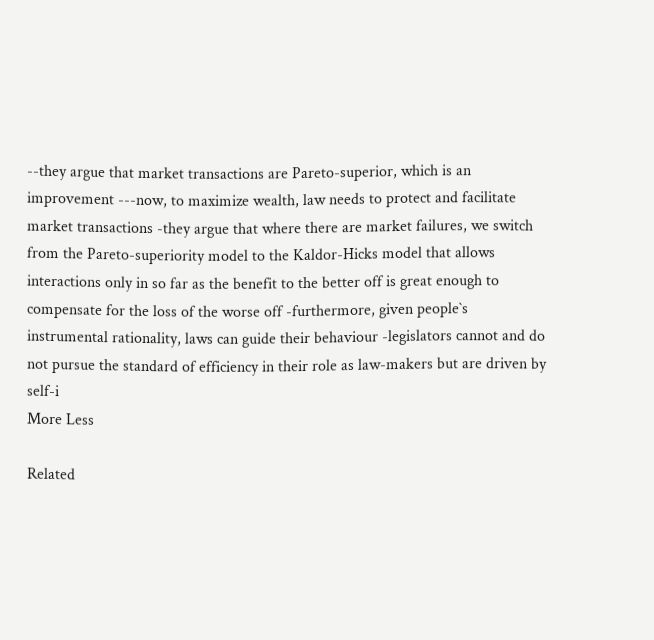--they argue that market transactions are Pareto-superior, which is an improvement ---now, to maximize wealth, law needs to protect and facilitate market transactions -they argue that where there are market failures, we switch from the Pareto-superiority model to the Kaldor-Hicks model that allows interactions only in so far as the benefit to the better off is great enough to compensate for the loss of the worse off -furthermore, given people`s instrumental rationality, laws can guide their behaviour -legislators cannot and do not pursue the standard of efficiency in their role as law-makers but are driven by self-i
More Less

Related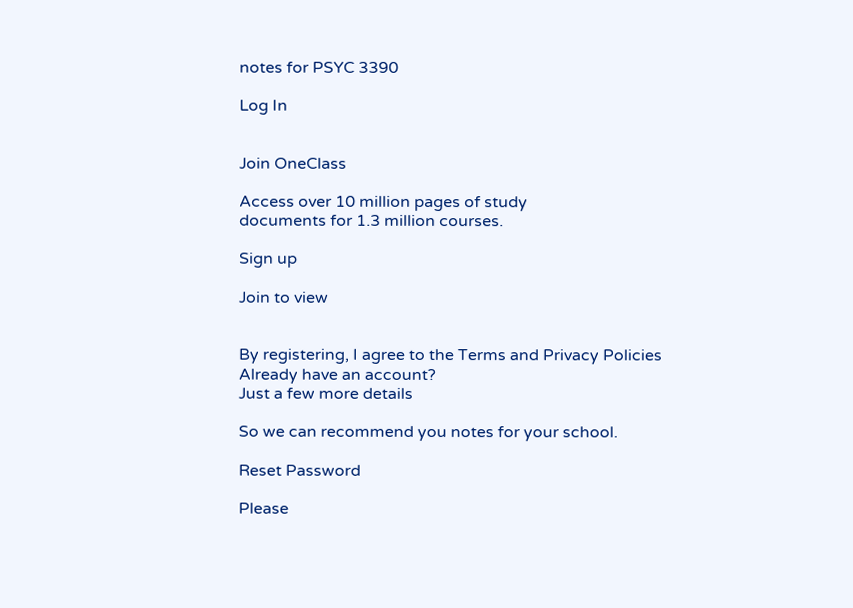notes for PSYC 3390

Log In


Join OneClass

Access over 10 million pages of study
documents for 1.3 million courses.

Sign up

Join to view


By registering, I agree to the Terms and Privacy Policies
Already have an account?
Just a few more details

So we can recommend you notes for your school.

Reset Password

Please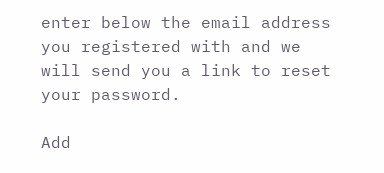enter below the email address you registered with and we will send you a link to reset your password.

Add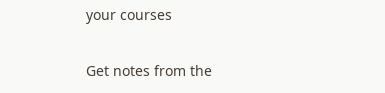your courses

Get notes from the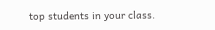top students in your class.